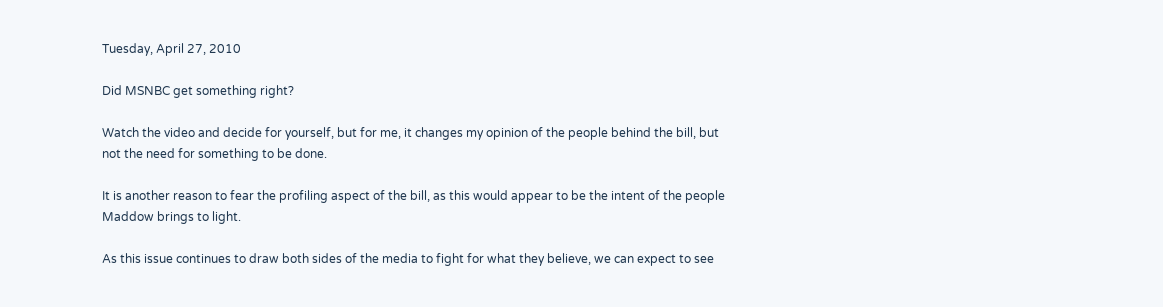Tuesday, April 27, 2010

Did MSNBC get something right?

Watch the video and decide for yourself, but for me, it changes my opinion of the people behind the bill, but not the need for something to be done.

It is another reason to fear the profiling aspect of the bill, as this would appear to be the intent of the people Maddow brings to light.

As this issue continues to draw both sides of the media to fight for what they believe, we can expect to see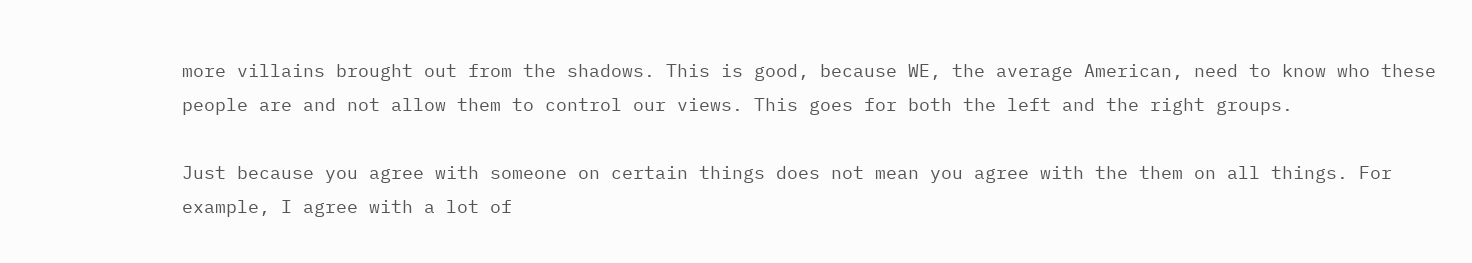more villains brought out from the shadows. This is good, because WE, the average American, need to know who these people are and not allow them to control our views. This goes for both the left and the right groups.

Just because you agree with someone on certain things does not mean you agree with the them on all things. For example, I agree with a lot of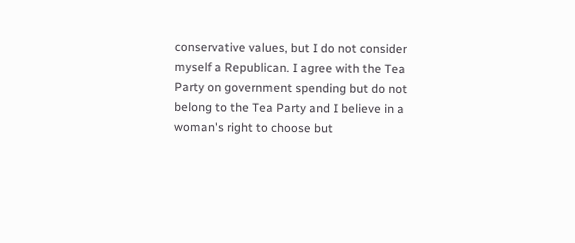conservative values, but I do not consider myself a Republican. I agree with the Tea Party on government spending but do not belong to the Tea Party and I believe in a woman's right to choose but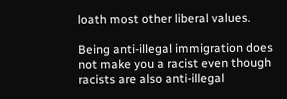loath most other liberal values.

Being anti-illegal immigration does not make you a racist even though racists are also anti-illegal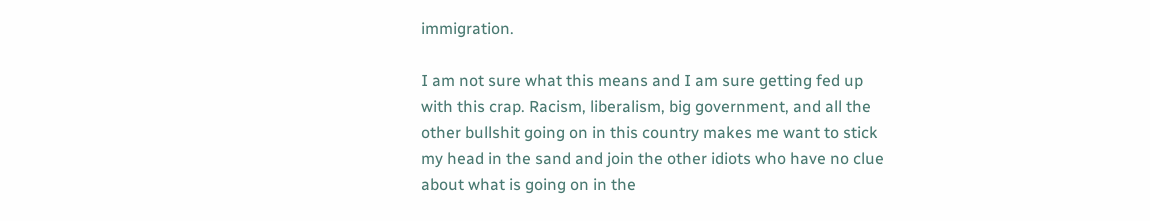immigration.

I am not sure what this means and I am sure getting fed up with this crap. Racism, liberalism, big government, and all the other bullshit going on in this country makes me want to stick my head in the sand and join the other idiots who have no clue about what is going on in the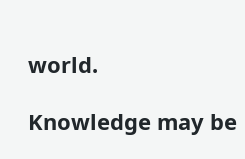world.

Knowledge may be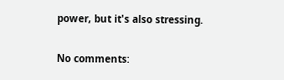power, but it's also stressing.

No comments: